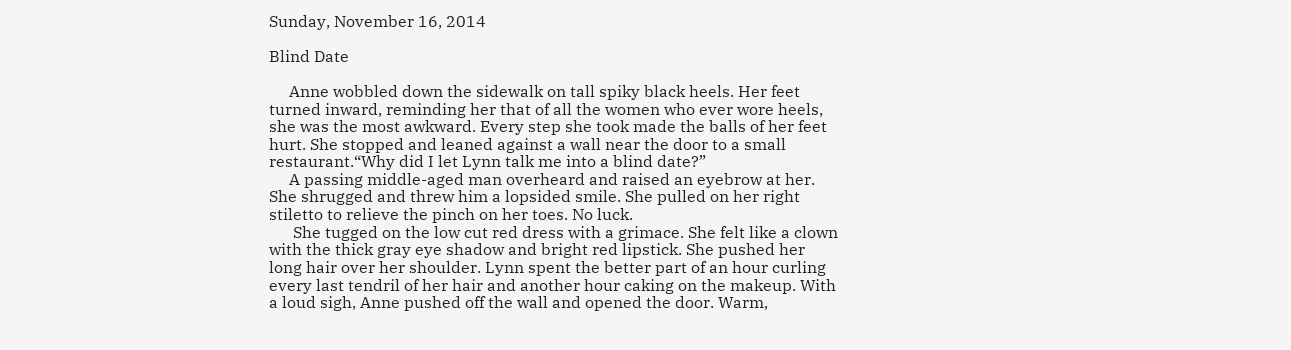Sunday, November 16, 2014

Blind Date

     Anne wobbled down the sidewalk on tall spiky black heels. Her feet turned inward, reminding her that of all the women who ever wore heels, she was the most awkward. Every step she took made the balls of her feet hurt. She stopped and leaned against a wall near the door to a small restaurant.“Why did I let Lynn talk me into a blind date?”
     A passing middle-aged man overheard and raised an eyebrow at her. She shrugged and threw him a lopsided smile. She pulled on her right stiletto to relieve the pinch on her toes. No luck.
      She tugged on the low cut red dress with a grimace. She felt like a clown with the thick gray eye shadow and bright red lipstick. She pushed her long hair over her shoulder. Lynn spent the better part of an hour curling every last tendril of her hair and another hour caking on the makeup. With a loud sigh, Anne pushed off the wall and opened the door. Warm,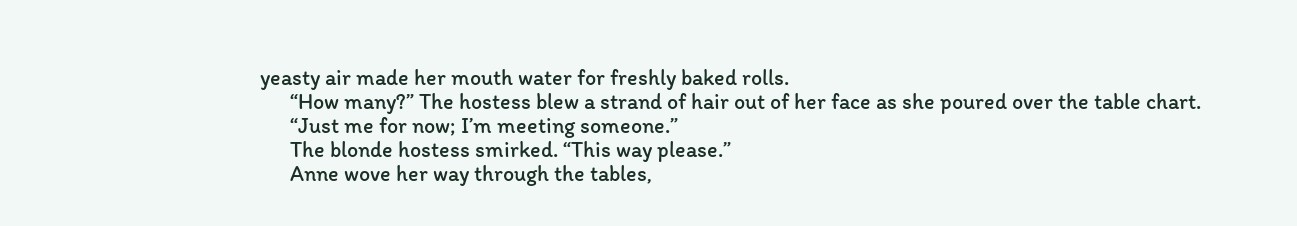yeasty air made her mouth water for freshly baked rolls.
      “How many?” The hostess blew a strand of hair out of her face as she poured over the table chart.
      “Just me for now; I’m meeting someone.”
      The blonde hostess smirked. “This way please.”
      Anne wove her way through the tables,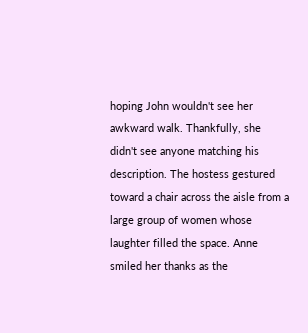hoping John wouldn't see her awkward walk. Thankfully, she didn't see anyone matching his description. The hostess gestured toward a chair across the aisle from a large group of women whose laughter filled the space. Anne smiled her thanks as the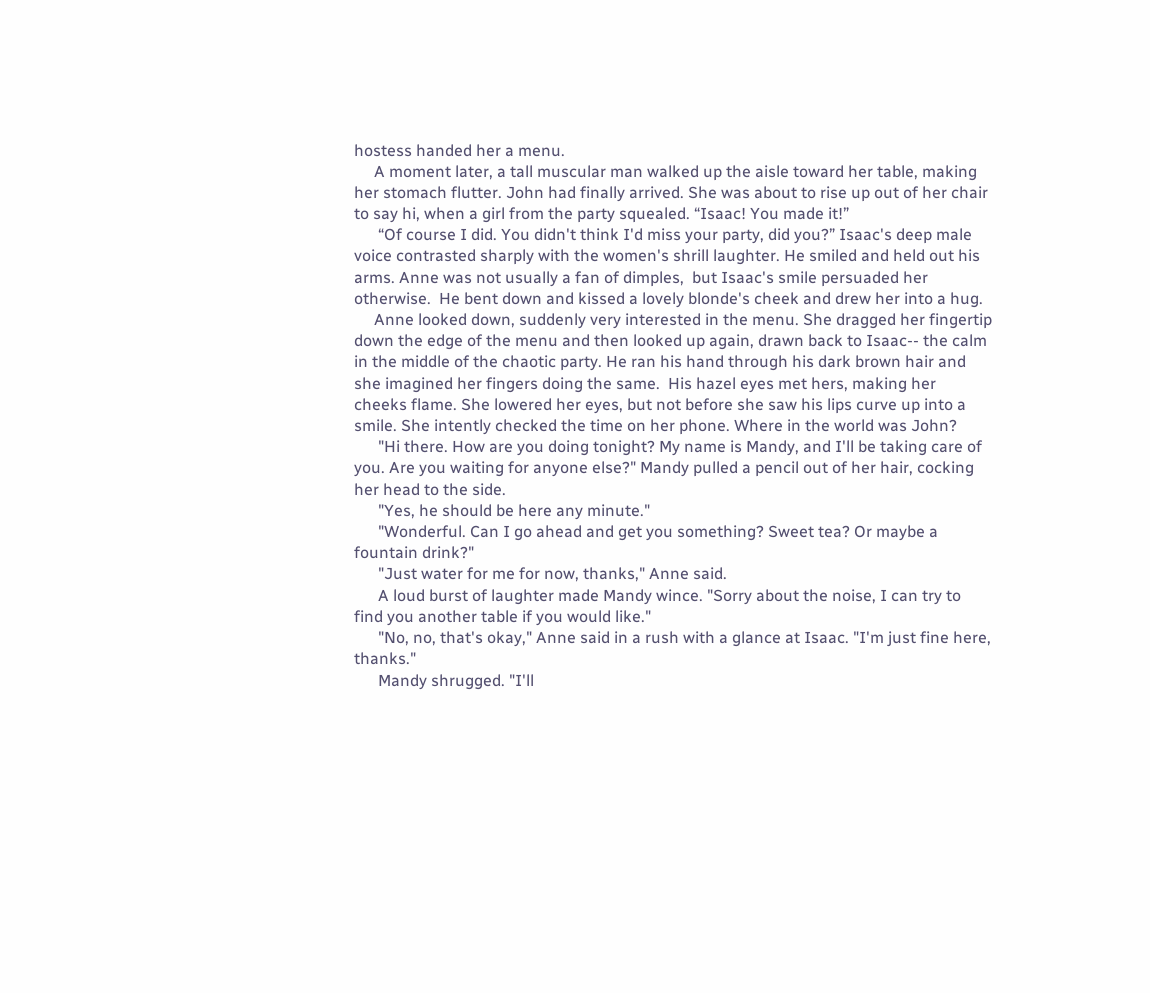hostess handed her a menu.
     A moment later, a tall muscular man walked up the aisle toward her table, making her stomach flutter. John had finally arrived. She was about to rise up out of her chair to say hi, when a girl from the party squealed. “Isaac! You made it!”
      “Of course I did. You didn't think I'd miss your party, did you?” Isaac's deep male voice contrasted sharply with the women's shrill laughter. He smiled and held out his arms. Anne was not usually a fan of dimples,  but Isaac's smile persuaded her otherwise.  He bent down and kissed a lovely blonde's cheek and drew her into a hug.
     Anne looked down, suddenly very interested in the menu. She dragged her fingertip down the edge of the menu and then looked up again, drawn back to Isaac-- the calm in the middle of the chaotic party. He ran his hand through his dark brown hair and she imagined her fingers doing the same.  His hazel eyes met hers, making her cheeks flame. She lowered her eyes, but not before she saw his lips curve up into a smile. She intently checked the time on her phone. Where in the world was John?
      "Hi there. How are you doing tonight? My name is Mandy, and I'll be taking care of you. Are you waiting for anyone else?" Mandy pulled a pencil out of her hair, cocking her head to the side.
      "Yes, he should be here any minute."
      "Wonderful. Can I go ahead and get you something? Sweet tea? Or maybe a fountain drink?"
      "Just water for me for now, thanks," Anne said.
      A loud burst of laughter made Mandy wince. "Sorry about the noise, I can try to find you another table if you would like."
      "No, no, that's okay," Anne said in a rush with a glance at Isaac. "I'm just fine here, thanks."
      Mandy shrugged. "I'll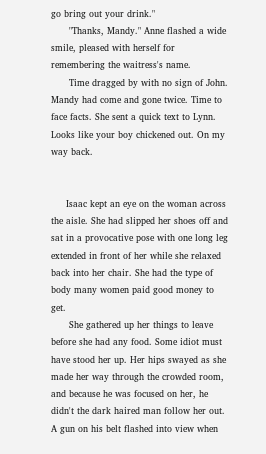go bring out your drink."
      "Thanks, Mandy." Anne flashed a wide smile, pleased with herself for remembering the waitress's name.
      Time dragged by with no sign of John. Mandy had come and gone twice. Time to face facts. She sent a quick text to Lynn. Looks like your boy chickened out. On my way back.


     Isaac kept an eye on the woman across the aisle. She had slipped her shoes off and sat in a provocative pose with one long leg extended in front of her while she relaxed back into her chair. She had the type of body many women paid good money to get.
      She gathered up her things to leave before she had any food. Some idiot must have stood her up. Her hips swayed as she made her way through the crowded room, and because he was focused on her, he didn't the dark haired man follow her out. A gun on his belt flashed into view when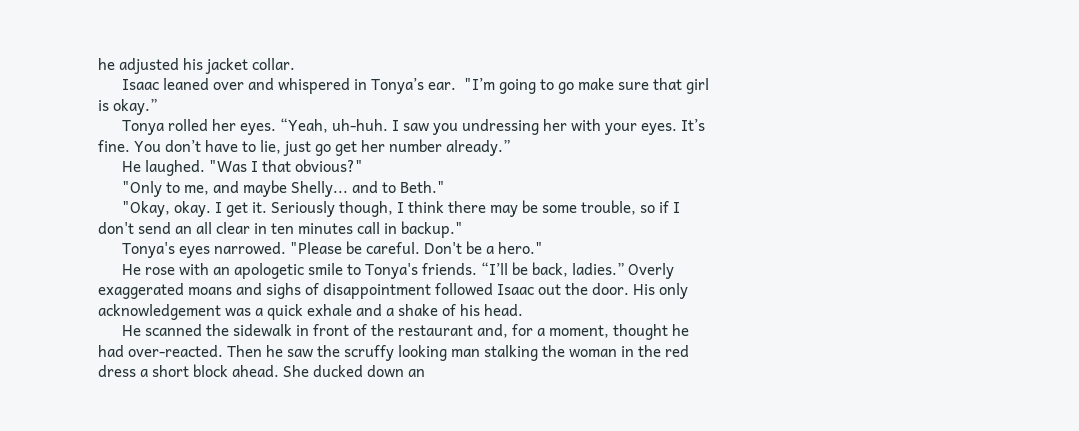he adjusted his jacket collar.
      Isaac leaned over and whispered in Tonya’s ear.  "I’m going to go make sure that girl is okay.”
      Tonya rolled her eyes. “Yeah, uh-huh. I saw you undressing her with your eyes. It’s fine. You don’t have to lie, just go get her number already.”
      He laughed. "Was I that obvious?"
      "Only to me, and maybe Shelly... and to Beth."
      "Okay, okay. I get it. Seriously though, I think there may be some trouble, so if I don't send an all clear in ten minutes call in backup."
      Tonya's eyes narrowed. "Please be careful. Don't be a hero."
      He rose with an apologetic smile to Tonya's friends. “I’ll be back, ladies.” Overly exaggerated moans and sighs of disappointment followed Isaac out the door. His only acknowledgement was a quick exhale and a shake of his head.
      He scanned the sidewalk in front of the restaurant and, for a moment, thought he had over-reacted. Then he saw the scruffy looking man stalking the woman in the red dress a short block ahead. She ducked down an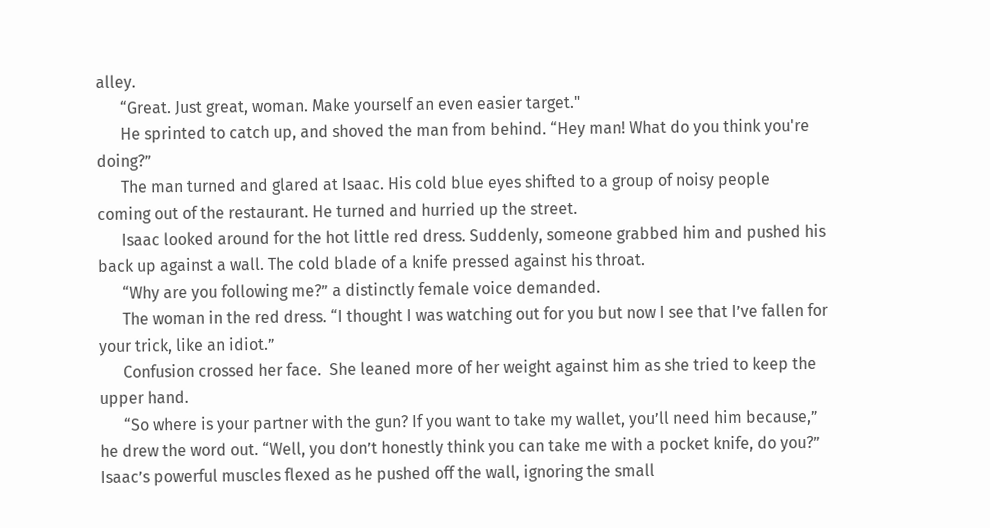alley.
      “Great. Just great, woman. Make yourself an even easier target."
      He sprinted to catch up, and shoved the man from behind. “Hey man! What do you think you're doing?”
      The man turned and glared at Isaac. His cold blue eyes shifted to a group of noisy people coming out of the restaurant. He turned and hurried up the street.
      Isaac looked around for the hot little red dress. Suddenly, someone grabbed him and pushed his back up against a wall. The cold blade of a knife pressed against his throat.
      “Why are you following me?” a distinctly female voice demanded.
      The woman in the red dress. “I thought I was watching out for you but now I see that I’ve fallen for your trick, like an idiot.”
      Confusion crossed her face.  She leaned more of her weight against him as she tried to keep the upper hand.
      “So where is your partner with the gun? If you want to take my wallet, you’ll need him because,” he drew the word out. “Well, you don’t honestly think you can take me with a pocket knife, do you?”       Isaac’s powerful muscles flexed as he pushed off the wall, ignoring the small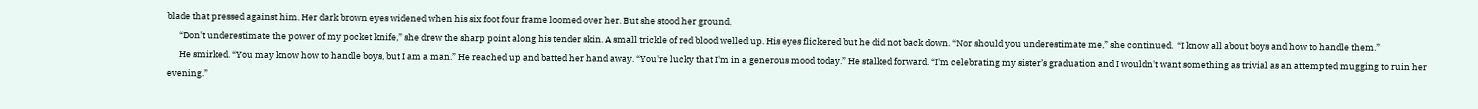blade that pressed against him. Her dark brown eyes widened when his six foot four frame loomed over her. But she stood her ground.
      “Don't underestimate the power of my pocket knife,” she drew the sharp point along his tender skin. A small trickle of red blood welled up. His eyes flickered but he did not back down. “Nor should you underestimate me,” she continued.  “I know all about boys and how to handle them.”
      He smirked. “You may know how to handle boys, but I am a man.” He reached up and batted her hand away. “You're lucky that I'm in a generous mood today.” He stalked forward. “I'm celebrating my sister’s graduation and I wouldn't want something as trivial as an attempted mugging to ruin her evening.”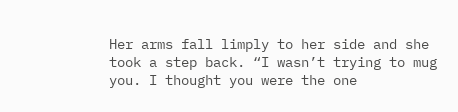Her arms fall limply to her side and she took a step back. “I wasn’t trying to mug you. I thought you were the one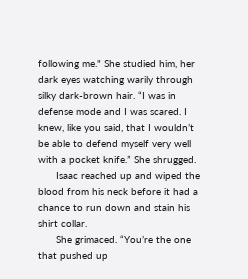following me." She studied him, her dark eyes watching warily through silky dark-brown hair. “I was in defense mode and I was scared. I knew, like you said, that I wouldn’t be able to defend myself very well with a pocket knife.” She shrugged.
      Isaac reached up and wiped the blood from his neck before it had a chance to run down and stain his shirt collar.
      She grimaced. “You’re the one that pushed up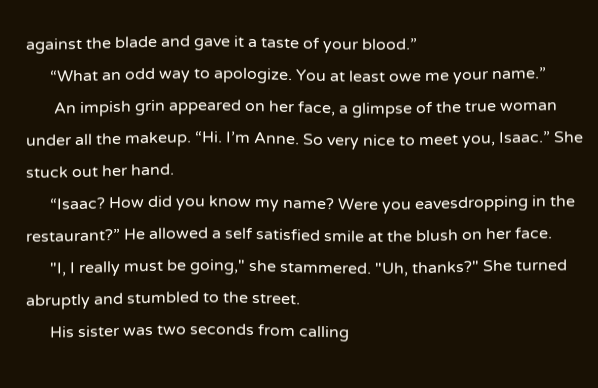against the blade and gave it a taste of your blood.”
      “What an odd way to apologize. You at least owe me your name.”
       An impish grin appeared on her face, a glimpse of the true woman under all the makeup. “Hi. I’m Anne. So very nice to meet you, Isaac.” She stuck out her hand.
      “Isaac? How did you know my name? Were you eavesdropping in the restaurant?” He allowed a self satisfied smile at the blush on her face.
      "I, I really must be going," she stammered. "Uh, thanks?" She turned abruptly and stumbled to the street.
      His sister was two seconds from calling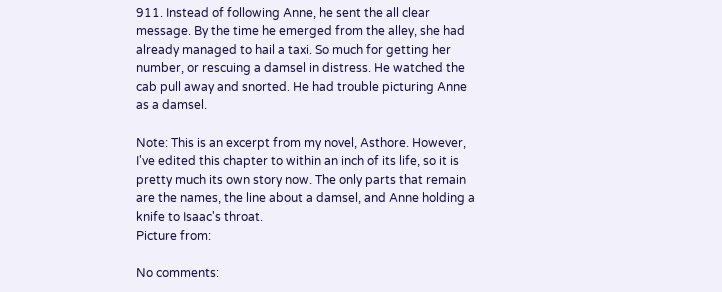911. Instead of following Anne, he sent the all clear message. By the time he emerged from the alley, she had already managed to hail a taxi. So much for getting her number, or rescuing a damsel in distress. He watched the cab pull away and snorted. He had trouble picturing Anne as a damsel.

Note: This is an excerpt from my novel, Asthore. However, I've edited this chapter to within an inch of its life, so it is pretty much its own story now. The only parts that remain are the names, the line about a damsel, and Anne holding a knife to Isaac's throat.
Picture from:

No comments: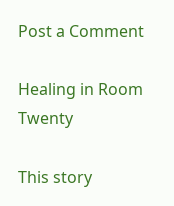Post a Comment

Healing in Room Twenty

This story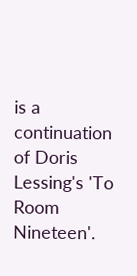is a continuation of Doris Lessing's 'To Room Nineteen'.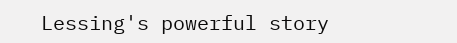Lessing's powerful story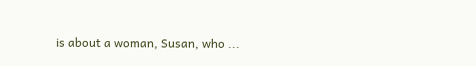is about a woman, Susan, who ...